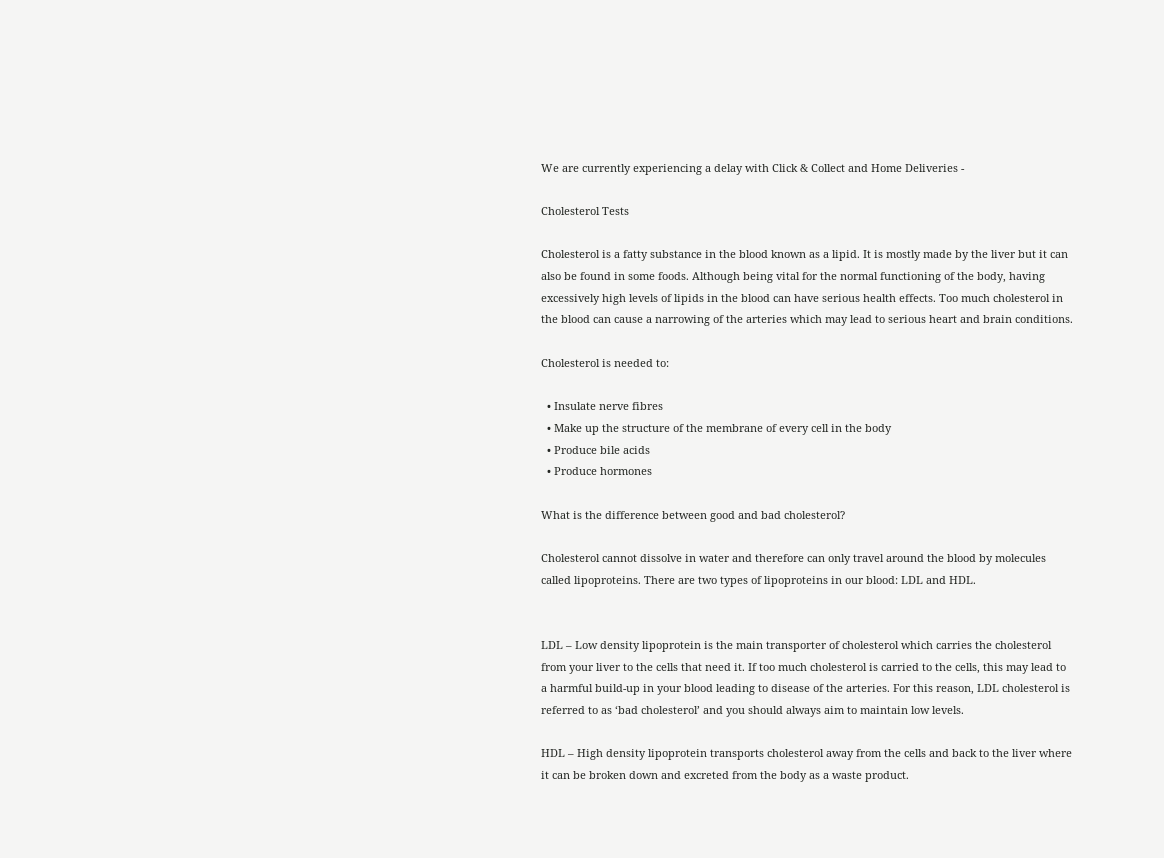We are currently experiencing a delay with Click & Collect and Home Deliveries -

Cholesterol Tests

Cholesterol is a fatty substance in the blood known as a lipid. It is mostly made by the liver but it can also be found in some foods. Although being vital for the normal functioning of the body, having excessively high levels of lipids in the blood can have serious health effects. Too much cholesterol in the blood can cause a narrowing of the arteries which may lead to serious heart and brain conditions.

Cholesterol is needed to:

  • Insulate nerve fibres
  • Make up the structure of the membrane of every cell in the body
  • Produce bile acids
  • Produce hormones

What is the difference between good and bad cholesterol?

Cholesterol cannot dissolve in water and therefore can only travel around the blood by molecules called lipoproteins. There are two types of lipoproteins in our blood: LDL and HDL.


LDL – Low density lipoprotein is the main transporter of cholesterol which carries the cholesterol from your liver to the cells that need it. If too much cholesterol is carried to the cells, this may lead to a harmful build-up in your blood leading to disease of the arteries. For this reason, LDL cholesterol is referred to as ‘bad cholesterol’ and you should always aim to maintain low levels.

HDL – High density lipoprotein transports cholesterol away from the cells and back to the liver where it can be broken down and excreted from the body as a waste product.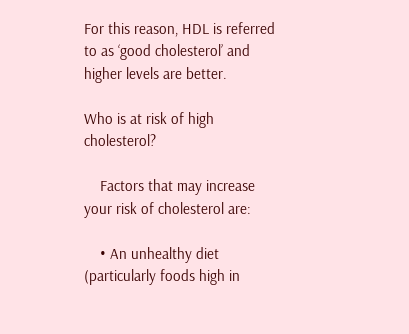For this reason, HDL is referred to as ‘good cholesterol’ and higher levels are better.

Who is at risk of high cholesterol?

    Factors that may increase your risk of cholesterol are:

    • An unhealthy diet (particularly foods high in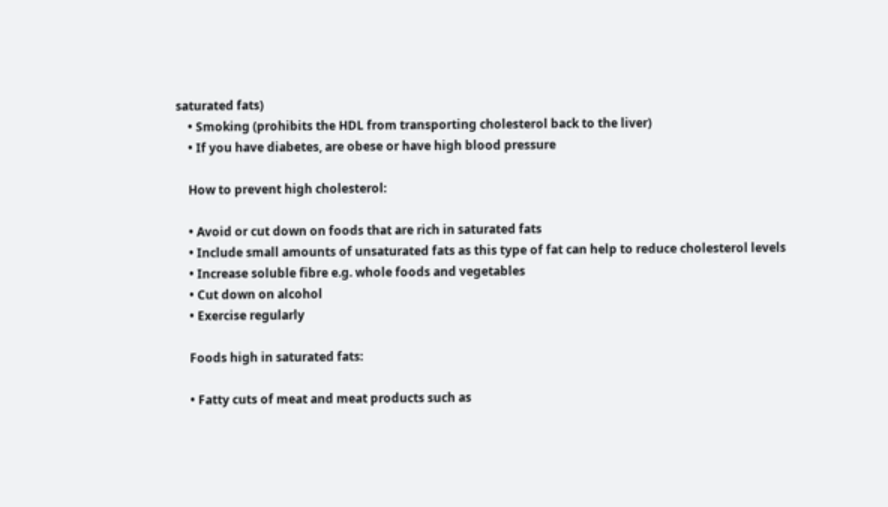saturated fats)
    • Smoking (prohibits the HDL from transporting cholesterol back to the liver)
    • If you have diabetes, are obese or have high blood pressure

    How to prevent high cholesterol:

    • Avoid or cut down on foods that are rich in saturated fats
    • Include small amounts of unsaturated fats as this type of fat can help to reduce cholesterol levels
    • Increase soluble fibre e.g. whole foods and vegetables
    • Cut down on alcohol
    • Exercise regularly

    Foods high in saturated fats:

    • Fatty cuts of meat and meat products such as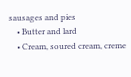sausages and pies
    • Butter and lard
    • Cream, soured cream, creme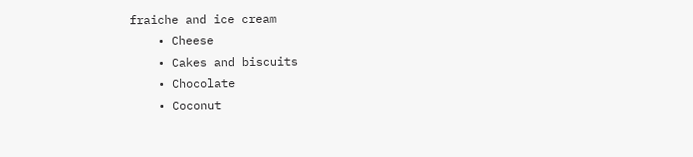fraiche and ice cream
    • Cheese
    • Cakes and biscuits
    • Chocolate
    • Coconut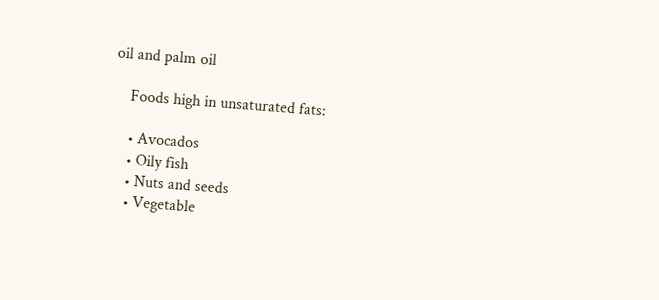oil and palm oil

    Foods high in unsaturated fats:

    • Avocados
    • Oily fish
    • Nuts and seeds
    • Vegetable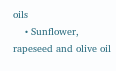oils
    • Sunflower, rapeseed and olive oil